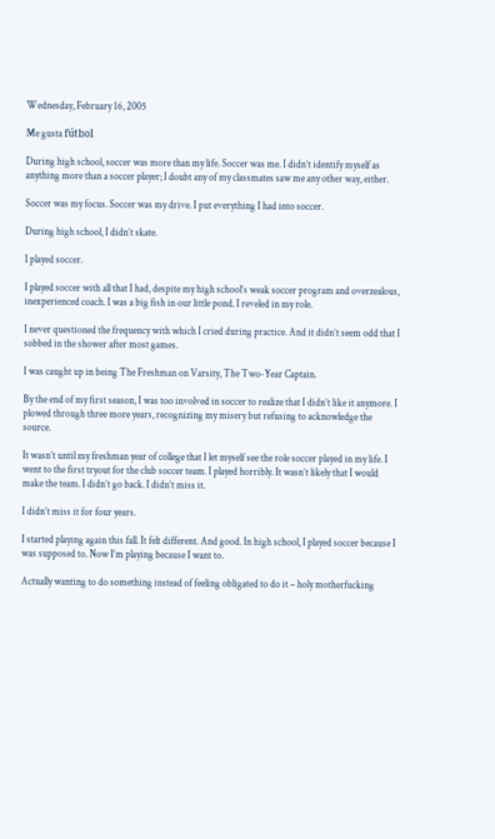Wednesday, February 16, 2005

Me gusta fútbol

During high school, soccer was more than my life. Soccer was me. I didn’t identify myself as anything more than a soccer player; I doubt any of my classmates saw me any other way, either.

Soccer was my focus. Soccer was my drive. I put everything I had into soccer.

During high school, I didn’t skate.

I played soccer.

I played soccer with all that I had, despite my high school’s weak soccer program and overzealous, inexperienced coach. I was a big fish in our little pond. I reveled in my role.

I never questioned the frequency with which I cried during practice. And it didn’t seem odd that I sobbed in the shower after most games.

I was caught up in being The Freshman on Varsity, The Two-Year Captain.

By the end of my first season, I was too involved in soccer to realize that I didn’t like it anymore. I plowed through three more years, recognizing my misery but refusing to acknowledge the source.

It wasn’t until my freshman year of college that I let myself see the role soccer played in my life. I went to the first tryout for the club soccer team. I played horribly. It wasn’t likely that I would make the team. I didn’t go back. I didn’t miss it.

I didn’t miss it for four years.

I started playing again this fall. It felt different. And good. In high school, I played soccer because I was supposed to. Now I’m playing because I want to.

Actually wanting to do something instead of feeling obligated to do it – holy motherfucking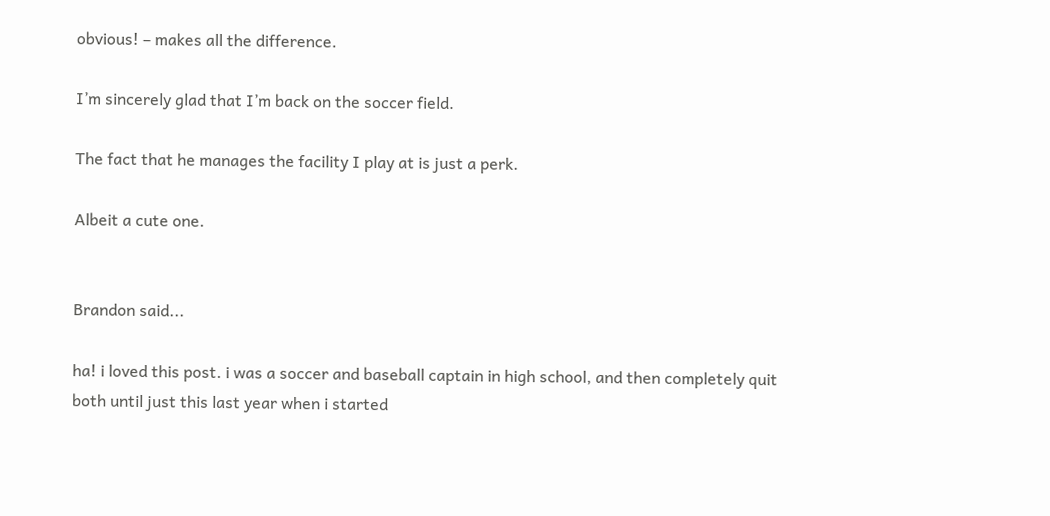obvious! – makes all the difference.

I’m sincerely glad that I’m back on the soccer field.

The fact that he manages the facility I play at is just a perk.

Albeit a cute one.


Brandon said...

ha! i loved this post. i was a soccer and baseball captain in high school, and then completely quit both until just this last year when i started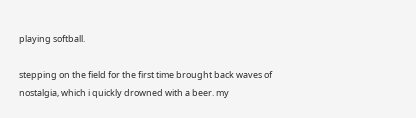playing softball.

stepping on the field for the first time brought back waves of nostalgia, which i quickly drowned with a beer. my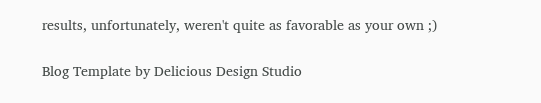results, unfortunately, weren't quite as favorable as your own ;)

Blog Template by Delicious Design Studio